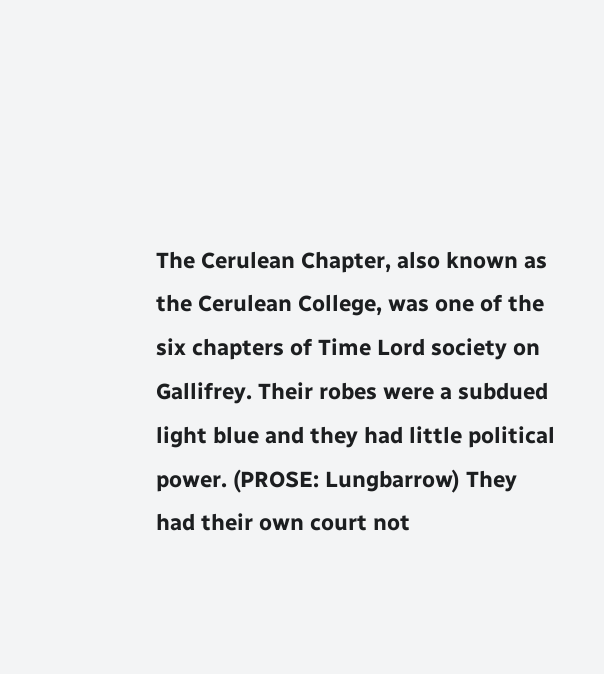The Cerulean Chapter, also known as the Cerulean College, was one of the six chapters of Time Lord society on Gallifrey. Their robes were a subdued light blue and they had little political power. (PROSE: Lungbarrow) They had their own court not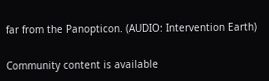far from the Panopticon. (AUDIO: Intervention Earth)

Community content is available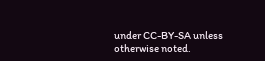under CC-BY-SA unless otherwise noted.